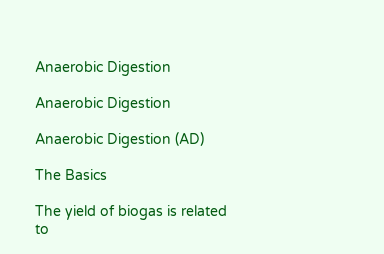Anaerobic Digestion

Anaerobic Digestion

Anaerobic Digestion (AD)

The Basics

The yield of biogas is related to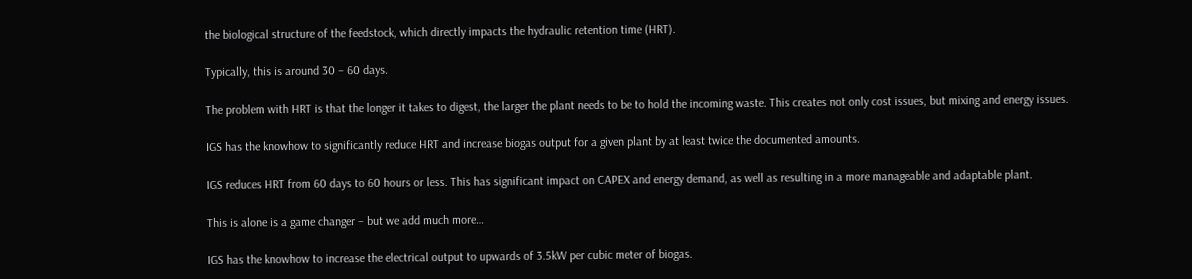the biological structure of the feedstock, which directly impacts the hydraulic retention time (HRT).

Typically, this is around 30 – 60 days.

The problem with HRT is that the longer it takes to digest, the larger the plant needs to be to hold the incoming waste. This creates not only cost issues, but mixing and energy issues.

IGS has the knowhow to significantly reduce HRT and increase biogas output for a given plant by at least twice the documented amounts.

IGS reduces HRT from 60 days to 60 hours or less. This has significant impact on CAPEX and energy demand, as well as resulting in a more manageable and adaptable plant.

This is alone is a game changer – but we add much more…

IGS has the knowhow to increase the electrical output to upwards of 3.5kW per cubic meter of biogas.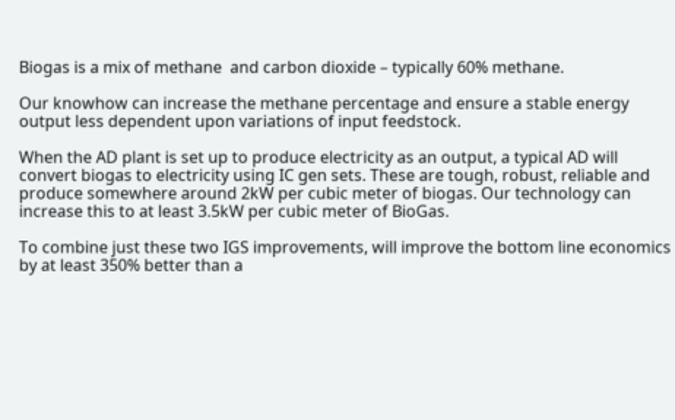Biogas is a mix of methane  and carbon dioxide – typically 60% methane.

Our knowhow can increase the methane percentage and ensure a stable energy output less dependent upon variations of input feedstock.

When the AD plant is set up to produce electricity as an output, a typical AD will convert biogas to electricity using IC gen sets. These are tough, robust, reliable and produce somewhere around 2kW per cubic meter of biogas. Our technology can increase this to at least 3.5kW per cubic meter of BioGas.

To combine just these two IGS improvements, will improve the bottom line economics by at least 350% better than a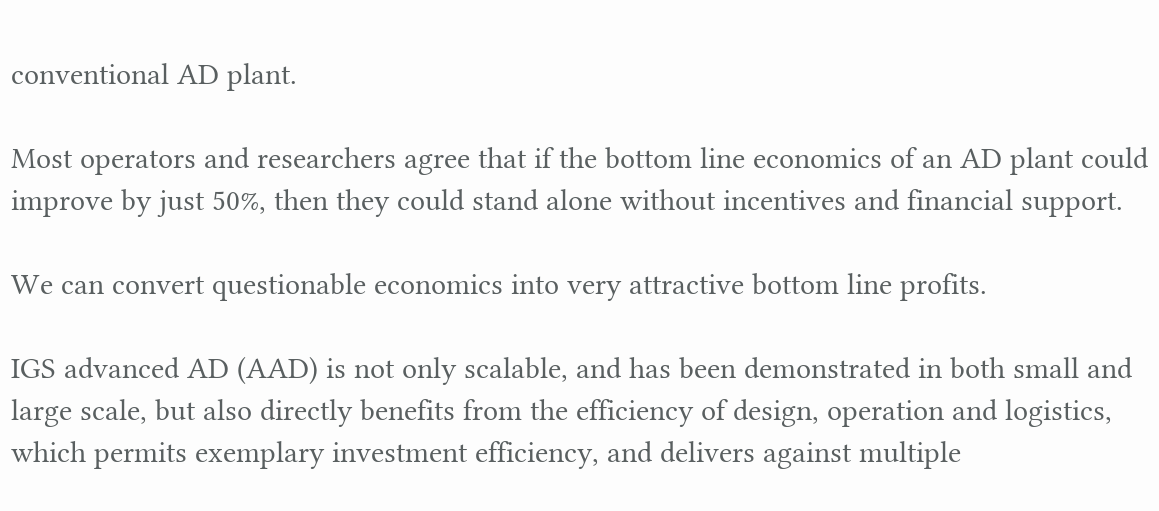conventional AD plant.

Most operators and researchers agree that if the bottom line economics of an AD plant could improve by just 50%, then they could stand alone without incentives and financial support.

We can convert questionable economics into very attractive bottom line profits.

IGS advanced AD (AAD) is not only scalable, and has been demonstrated in both small and large scale, but also directly benefits from the efficiency of design, operation and logistics, which permits exemplary investment efficiency, and delivers against multiple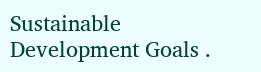Sustainable Development Goals .